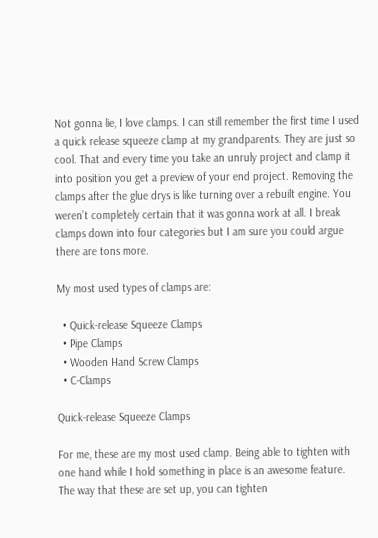Not gonna lie, I love clamps. I can still remember the first time I used a quick release squeeze clamp at my grandparents. They are just so cool. That and every time you take an unruly project and clamp it into position you get a preview of your end project. Removing the clamps after the glue drys is like turning over a rebuilt engine. You weren’t completely certain that it was gonna work at all. I break clamps down into four categories but I am sure you could argue there are tons more.

My most used types of clamps are:

  • Quick-release Squeeze Clamps
  • Pipe Clamps
  • Wooden Hand Screw Clamps
  • C-Clamps

Quick-release Squeeze Clamps

For me, these are my most used clamp. Being able to tighten with one hand while I hold something in place is an awesome feature. The way that these are set up, you can tighten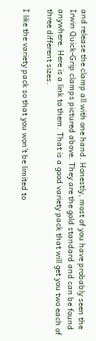and release the clamp all with one hand. Honestly, most of you have probably seen the Irwin Quick-Grip clamps pictured above. They are the gold standard and can be found anywhere. Here is a link to them. That is a good variety pack that will get you two each of three different sizes.

I like the variety pack so that you won’t be limited to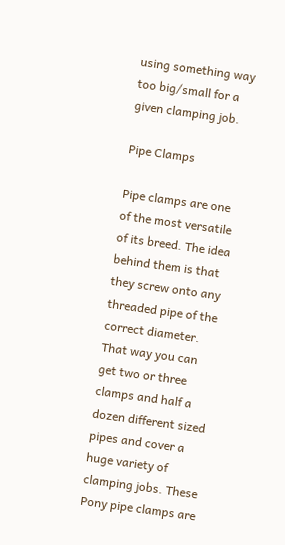using something way too big/small for a given clamping job.

Pipe Clamps

Pipe clamps are one of the most versatile of its breed. The idea behind them is that they screw onto any threaded pipe of the correct diameter. That way you can get two or three clamps and half a dozen different sized pipes and cover a huge variety of clamping jobs. These Pony pipe clamps are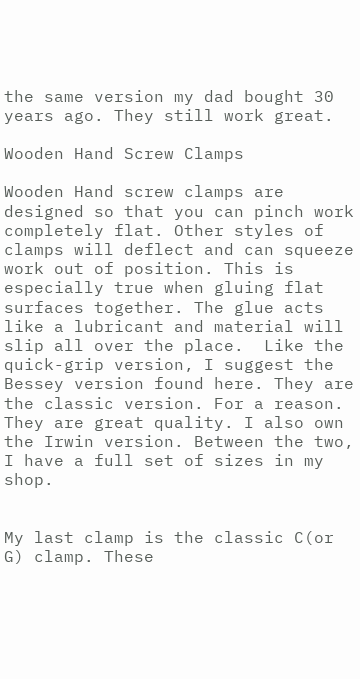the same version my dad bought 30 years ago. They still work great.

Wooden Hand Screw Clamps

Wooden Hand screw clamps are designed so that you can pinch work completely flat. Other styles of clamps will deflect and can squeeze work out of position. This is especially true when gluing flat surfaces together. The glue acts like a lubricant and material will slip all over the place.  Like the quick-grip version, I suggest the Bessey version found here. They are the classic version. For a reason. They are great quality. I also own the Irwin version. Between the two, I have a full set of sizes in my shop.


My last clamp is the classic C(or G) clamp. These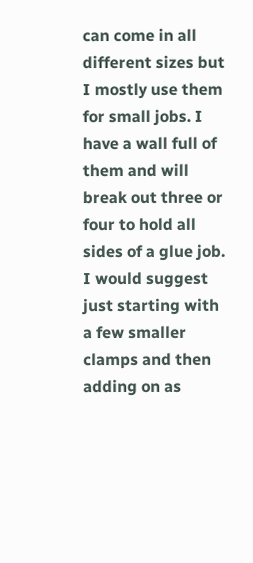can come in all different sizes but I mostly use them for small jobs. I have a wall full of them and will break out three or four to hold all sides of a glue job. I would suggest just starting with a few smaller clamps and then adding on as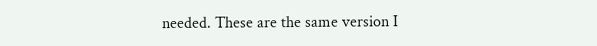needed. These are the same version I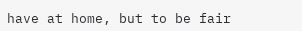have at home, but to be fair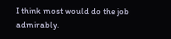I think most would do the job admirably.